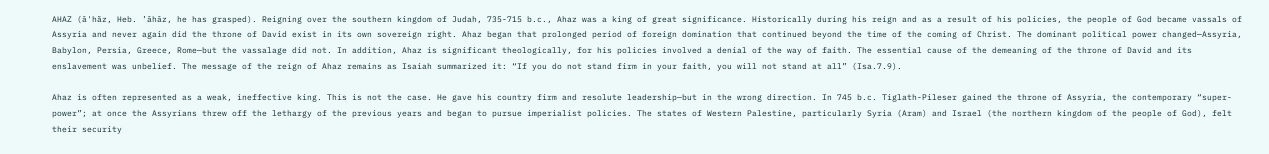AHAZ (ā'hăz, Heb. ’āhāz, he has grasped). Reigning over the southern kingdom of Judah, 735-715 b.c., Ahaz was a king of great significance. Historically during his reign and as a result of his policies, the people of God became vassals of Assyria and never again did the throne of David exist in its own sovereign right. Ahaz began that prolonged period of foreign domination that continued beyond the time of the coming of Christ. The dominant political power changed—Assyria, Babylon, Persia, Greece, Rome—but the vassalage did not. In addition, Ahaz is significant theologically, for his policies involved a denial of the way of faith. The essential cause of the demeaning of the throne of David and its enslavement was unbelief. The message of the reign of Ahaz remains as Isaiah summarized it: “If you do not stand firm in your faith, you will not stand at all” (Isa.7.9).

Ahaz is often represented as a weak, ineffective king. This is not the case. He gave his country firm and resolute leadership—but in the wrong direction. In 745 b.c. Tiglath-Pileser gained the throne of Assyria, the contemporary “super-power”; at once the Assyrians threw off the lethargy of the previous years and began to pursue imperialist policies. The states of Western Palestine, particularly Syria (Aram) and Israel (the northern kingdom of the people of God), felt their security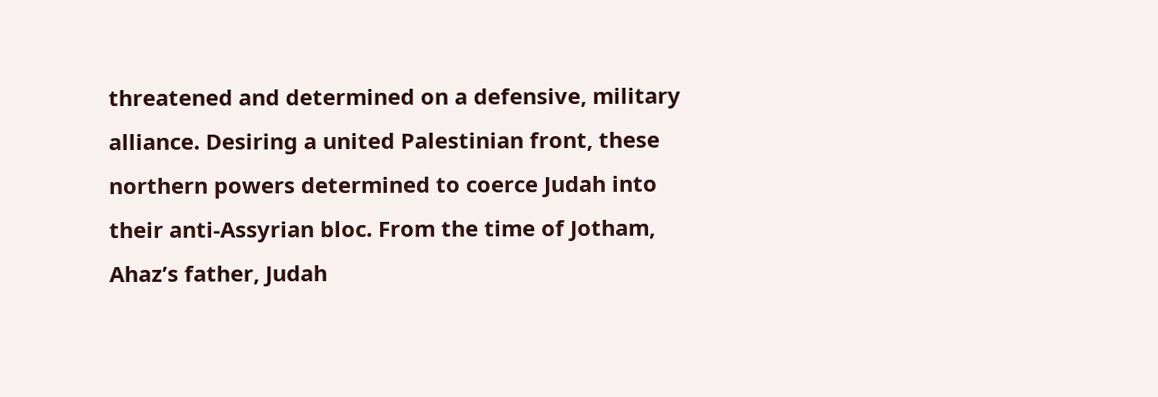threatened and determined on a defensive, military alliance. Desiring a united Palestinian front, these northern powers determined to coerce Judah into their anti-Assyrian bloc. From the time of Jotham, Ahaz’s father, Judah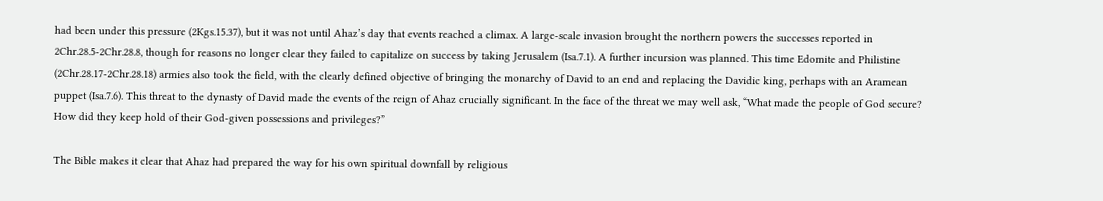had been under this pressure (2Kgs.15.37), but it was not until Ahaz’s day that events reached a climax. A large-scale invasion brought the northern powers the successes reported in 2Chr.28.5-2Chr.28.8, though for reasons no longer clear they failed to capitalize on success by taking Jerusalem (Isa.7.1). A further incursion was planned. This time Edomite and Philistine (2Chr.28.17-2Chr.28.18) armies also took the field, with the clearly defined objective of bringing the monarchy of David to an end and replacing the Davidic king, perhaps with an Aramean puppet (Isa.7.6). This threat to the dynasty of David made the events of the reign of Ahaz crucially significant. In the face of the threat we may well ask, “What made the people of God secure? How did they keep hold of their God-given possessions and privileges?”

The Bible makes it clear that Ahaz had prepared the way for his own spiritual downfall by religious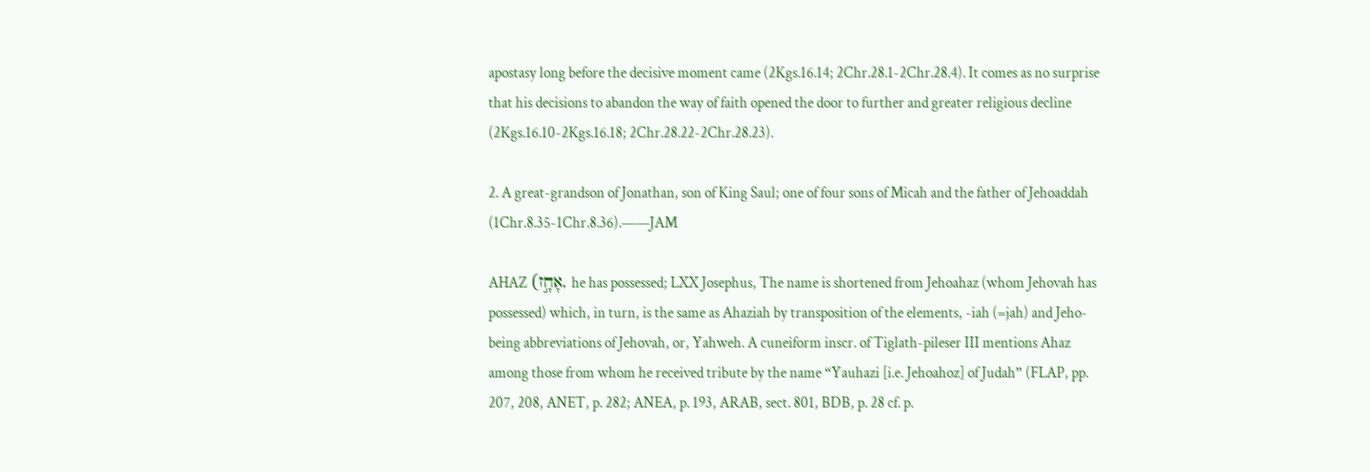apostasy long before the decisive moment came (2Kgs.16.14; 2Chr.28.1-2Chr.28.4). It comes as no surprise that his decisions to abandon the way of faith opened the door to further and greater religious decline (2Kgs.16.10-2Kgs.16.18; 2Chr.28.22-2Chr.28.23).

2. A great-grandson of Jonathan, son of King Saul; one of four sons of Micah and the father of Jehoaddah (1Chr.8.35-1Chr.8.36).——JAM

AHAZ (אָחָ֣ז, he has possessed; LXX Josephus, The name is shortened from Jehoahaz (whom Jehovah has possessed) which, in turn, is the same as Ahaziah by transposition of the elements, -iah (=jah) and Jeho- being abbreviations of Jehovah, or, Yahweh. A cuneiform inscr. of Tiglath-pileser III mentions Ahaz among those from whom he received tribute by the name “Yauhazi [i.e. Jehoahoz] of Judah” (FLAP, pp. 207, 208, ANET, p. 282; ANEA, p. 193, ARAB, sect. 801, BDB, p. 28 cf. p.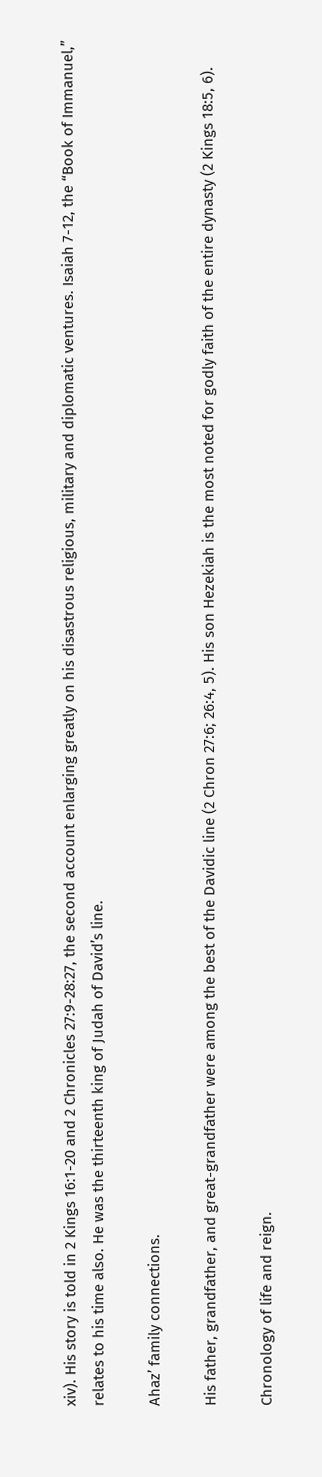xiv). His story is told in 2 Kings 16:1-20 and 2 Chronicles 27:9-28:27, the second account enlarging greatly on his disastrous religious, military and diplomatic ventures. Isaiah 7-12, the “Book of Immanuel,” relates to his time also. He was the thirteenth king of Judah of David’s line.

Ahaz’ family connections.

His father, grandfather, and great-grandfather were among the best of the Davidic line (2 Chron 27:6; 26:4, 5). His son Hezekiah is the most noted for godly faith of the entire dynasty (2 Kings 18:5, 6).

Chronology of life and reign.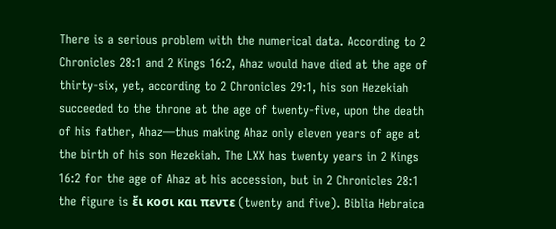There is a serious problem with the numerical data. According to 2 Chronicles 28:1 and 2 Kings 16:2, Ahaz would have died at the age of thirty-six, yet, according to 2 Chronicles 29:1, his son Hezekiah succeeded to the throne at the age of twenty-five, upon the death of his father, Ahaz—thus making Ahaz only eleven years of age at the birth of his son Hezekiah. The LXX has twenty years in 2 Kings 16:2 for the age of Ahaz at his accession, but in 2 Chronicles 28:1 the figure is ἔι κοσι και πεντε (twenty and five). Biblia Hebraica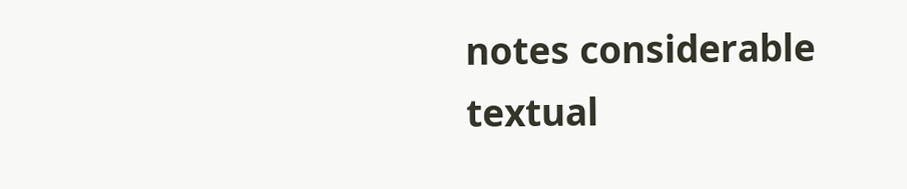notes considerable textual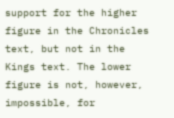support for the higher figure in the Chronicles text, but not in the Kings text. The lower figure is not, however, impossible, for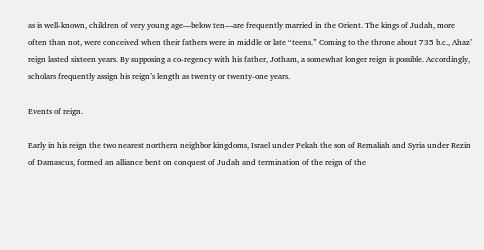as is well-known, children of very young age—below ten—are frequently married in the Orient. The kings of Judah, more often than not, were conceived when their fathers were in middle or late “teens.” Coming to the throne about 735 b.c., Ahaz’ reign lasted sixteen years. By supposing a co-regency with his father, Jotham, a somewhat longer reign is possible. Accordingly, scholars frequently assign his reign’s length as twenty or twenty-one years.

Events of reign.

Early in his reign the two nearest northern neighbor kingdoms, Israel under Pekah the son of Remaliah and Syria under Rezin of Damascus, formed an alliance bent on conquest of Judah and termination of the reign of the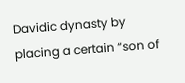Davidic dynasty by placing a certain “son of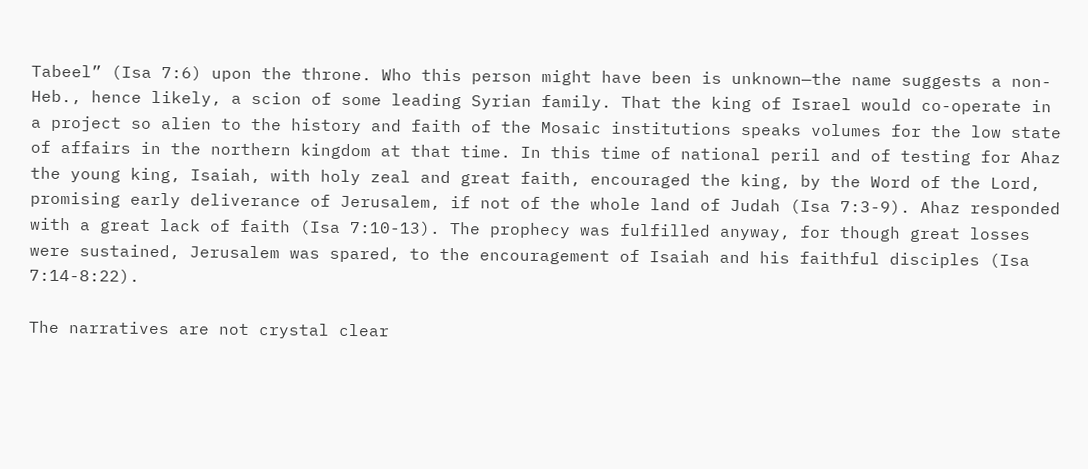Tabeel” (Isa 7:6) upon the throne. Who this person might have been is unknown—the name suggests a non-Heb., hence likely, a scion of some leading Syrian family. That the king of Israel would co-operate in a project so alien to the history and faith of the Mosaic institutions speaks volumes for the low state of affairs in the northern kingdom at that time. In this time of national peril and of testing for Ahaz the young king, Isaiah, with holy zeal and great faith, encouraged the king, by the Word of the Lord, promising early deliverance of Jerusalem, if not of the whole land of Judah (Isa 7:3-9). Ahaz responded with a great lack of faith (Isa 7:10-13). The prophecy was fulfilled anyway, for though great losses were sustained, Jerusalem was spared, to the encouragement of Isaiah and his faithful disciples (Isa 7:14-8:22).

The narratives are not crystal clear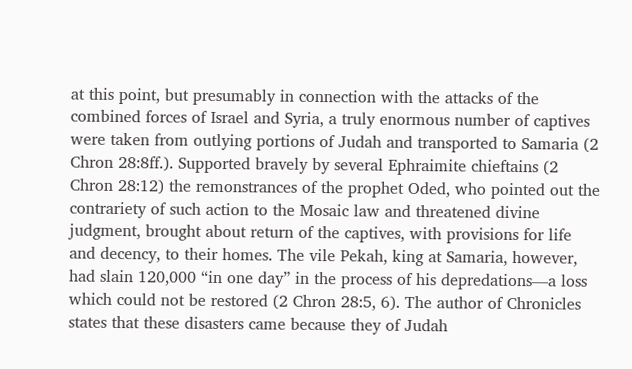at this point, but presumably in connection with the attacks of the combined forces of Israel and Syria, a truly enormous number of captives were taken from outlying portions of Judah and transported to Samaria (2 Chron 28:8ff.). Supported bravely by several Ephraimite chieftains (2 Chron 28:12) the remonstrances of the prophet Oded, who pointed out the contrariety of such action to the Mosaic law and threatened divine judgment, brought about return of the captives, with provisions for life and decency, to their homes. The vile Pekah, king at Samaria, however, had slain 120,000 “in one day” in the process of his depredations—a loss which could not be restored (2 Chron 28:5, 6). The author of Chronicles states that these disasters came because they of Judah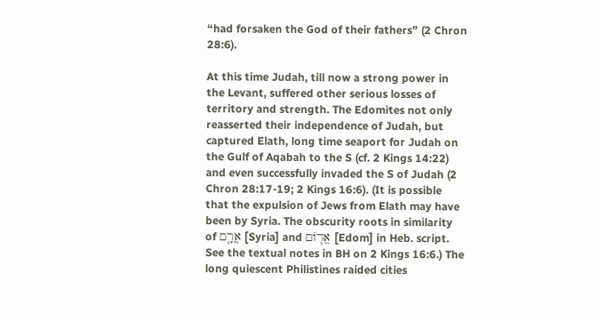“had forsaken the God of their fathers” (2 Chron 28:6).

At this time Judah, till now a strong power in the Levant, suffered other serious losses of territory and strength. The Edomites not only reasserted their independence of Judah, but captured Elath, long time seaport for Judah on the Gulf of Aqabah to the S (cf. 2 Kings 14:22) and even successfully invaded the S of Judah (2 Chron 28:17-19; 2 Kings 16:6). (It is possible that the expulsion of Jews from Elath may have been by Syria. The obscurity roots in similarity of אֲרָ֤ם [Syria] and אֱדֹ֛ום [Edom] in Heb. script. See the textual notes in BH on 2 Kings 16:6.) The long quiescent Philistines raided cities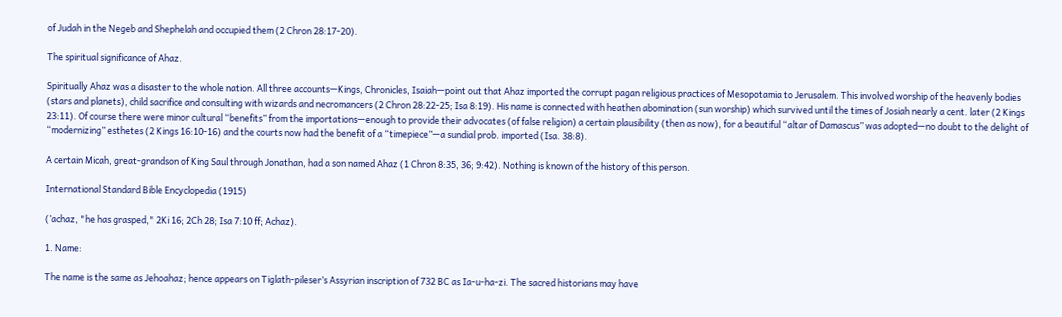of Judah in the Negeb and Shephelah and occupied them (2 Chron 28:17-20).

The spiritual significance of Ahaz.

Spiritually Ahaz was a disaster to the whole nation. All three accounts—Kings, Chronicles, Isaiah—point out that Ahaz imported the corrupt pagan religious practices of Mesopotamia to Jerusalem. This involved worship of the heavenly bodies (stars and planets), child sacrifice and consulting with wizards and necromancers (2 Chron 28:22-25; Isa 8:19). His name is connected with heathen abomination (sun worship) which survived until the times of Josiah nearly a cent. later (2 Kings 23:11). Of course there were minor cultural “benefits” from the importations—enough to provide their advocates (of false religion) a certain plausibility (then as now), for a beautiful “altar of Damascus” was adopted—no doubt to the delight of “modernizing” esthetes (2 Kings 16:10-16) and the courts now had the benefit of a “timepiece”—a sundial prob. imported (Isa. 38:8).

A certain Micah, great-grandson of King Saul through Jonathan, had a son named Ahaz (1 Chron 8:35, 36; 9:42). Nothing is known of the history of this person.

International Standard Bible Encyclopedia (1915)

(’achaz, "he has grasped," 2Ki 16; 2Ch 28; Isa 7:10 ff; Achaz).

1. Name:

The name is the same as Jehoahaz; hence appears on Tiglath-pileser’s Assyrian inscription of 732 BC as Ia-u-ha-zi. The sacred historians may have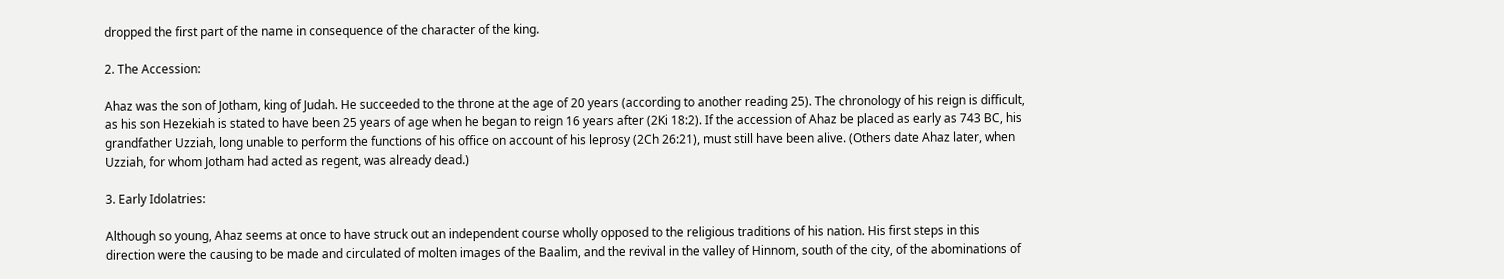dropped the first part of the name in consequence of the character of the king.

2. The Accession:

Ahaz was the son of Jotham, king of Judah. He succeeded to the throne at the age of 20 years (according to another reading 25). The chronology of his reign is difficult, as his son Hezekiah is stated to have been 25 years of age when he began to reign 16 years after (2Ki 18:2). If the accession of Ahaz be placed as early as 743 BC, his grandfather Uzziah, long unable to perform the functions of his office on account of his leprosy (2Ch 26:21), must still have been alive. (Others date Ahaz later, when Uzziah, for whom Jotham had acted as regent, was already dead.)

3. Early Idolatries:

Although so young, Ahaz seems at once to have struck out an independent course wholly opposed to the religious traditions of his nation. His first steps in this direction were the causing to be made and circulated of molten images of the Baalim, and the revival in the valley of Hinnom, south of the city, of the abominations of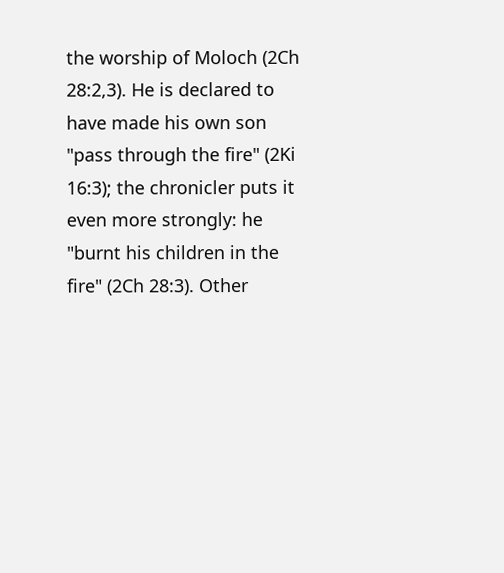the worship of Moloch (2Ch 28:2,3). He is declared to have made his own son "pass through the fire" (2Ki 16:3); the chronicler puts it even more strongly: he "burnt his children in the fire" (2Ch 28:3). Other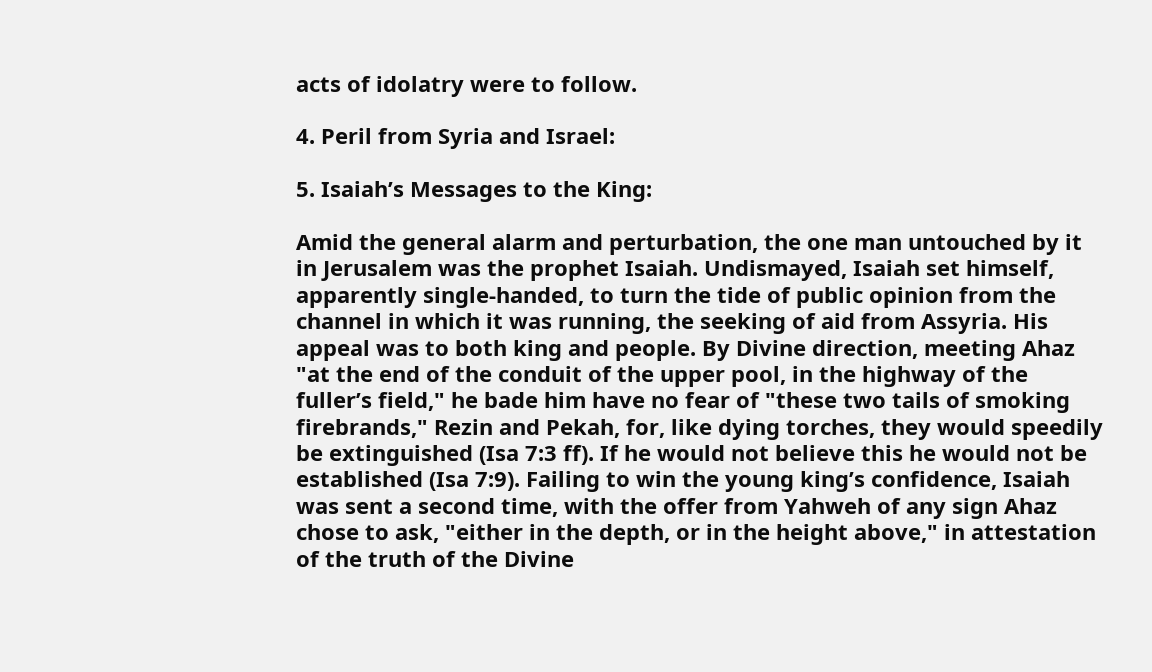acts of idolatry were to follow.

4. Peril from Syria and Israel:

5. Isaiah’s Messages to the King:

Amid the general alarm and perturbation, the one man untouched by it in Jerusalem was the prophet Isaiah. Undismayed, Isaiah set himself, apparently single-handed, to turn the tide of public opinion from the channel in which it was running, the seeking of aid from Assyria. His appeal was to both king and people. By Divine direction, meeting Ahaz "at the end of the conduit of the upper pool, in the highway of the fuller’s field," he bade him have no fear of "these two tails of smoking firebrands," Rezin and Pekah, for, like dying torches, they would speedily be extinguished (Isa 7:3 ff). If he would not believe this he would not be established (Isa 7:9). Failing to win the young king’s confidence, Isaiah was sent a second time, with the offer from Yahweh of any sign Ahaz chose to ask, "either in the depth, or in the height above," in attestation of the truth of the Divine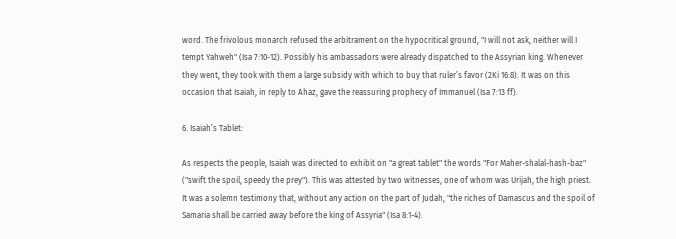word. The frivolous monarch refused the arbitrament on the hypocritical ground, "I will not ask, neither will I tempt Yahweh" (Isa 7:10-12). Possibly his ambassadors were already dispatched to the Assyrian king. Whenever they went, they took with them a large subsidy with which to buy that ruler’s favor (2Ki 16:8). It was on this occasion that Isaiah, in reply to Ahaz, gave the reassuring prophecy of Immanuel (Isa 7:13 ff).

6. Isaiah’s Tablet:

As respects the people, Isaiah was directed to exhibit on "a great tablet" the words "For Maher-shalal-hash-baz" ("swift the spoil, speedy the prey"). This was attested by two witnesses, one of whom was Urijah, the high priest. It was a solemn testimony that, without any action on the part of Judah, "the riches of Damascus and the spoil of Samaria shall be carried away before the king of Assyria" (Isa 8:1-4).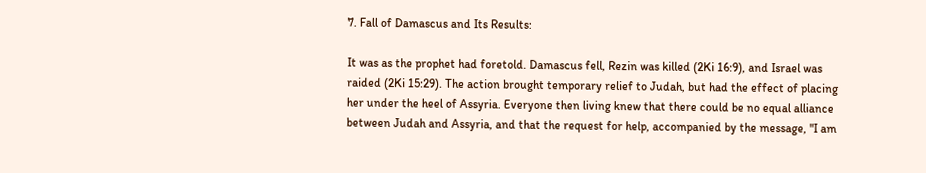7. Fall of Damascus and Its Results:

It was as the prophet had foretold. Damascus fell, Rezin was killed (2Ki 16:9), and Israel was raided (2Ki 15:29). The action brought temporary relief to Judah, but had the effect of placing her under the heel of Assyria. Everyone then living knew that there could be no equal alliance between Judah and Assyria, and that the request for help, accompanied by the message, "I am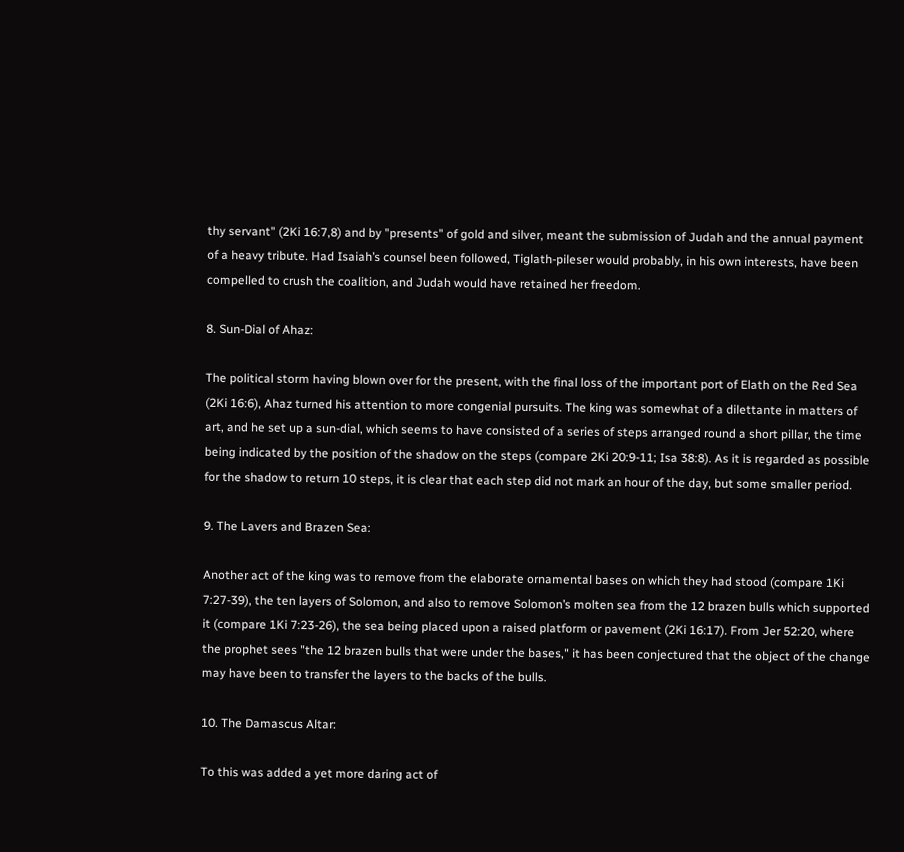thy servant" (2Ki 16:7,8) and by "presents" of gold and silver, meant the submission of Judah and the annual payment of a heavy tribute. Had Isaiah’s counsel been followed, Tiglath-pileser would probably, in his own interests, have been compelled to crush the coalition, and Judah would have retained her freedom.

8. Sun-Dial of Ahaz:

The political storm having blown over for the present, with the final loss of the important port of Elath on the Red Sea (2Ki 16:6), Ahaz turned his attention to more congenial pursuits. The king was somewhat of a dilettante in matters of art, and he set up a sun-dial, which seems to have consisted of a series of steps arranged round a short pillar, the time being indicated by the position of the shadow on the steps (compare 2Ki 20:9-11; Isa 38:8). As it is regarded as possible for the shadow to return 10 steps, it is clear that each step did not mark an hour of the day, but some smaller period.

9. The Lavers and Brazen Sea:

Another act of the king was to remove from the elaborate ornamental bases on which they had stood (compare 1Ki 7:27-39), the ten layers of Solomon, and also to remove Solomon’s molten sea from the 12 brazen bulls which supported it (compare 1Ki 7:23-26), the sea being placed upon a raised platform or pavement (2Ki 16:17). From Jer 52:20, where the prophet sees "the 12 brazen bulls that were under the bases," it has been conjectured that the object of the change may have been to transfer the layers to the backs of the bulls.

10. The Damascus Altar:

To this was added a yet more daring act of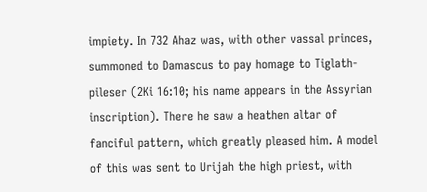impiety. In 732 Ahaz was, with other vassal princes, summoned to Damascus to pay homage to Tiglath-pileser (2Ki 16:10; his name appears in the Assyrian inscription). There he saw a heathen altar of fanciful pattern, which greatly pleased him. A model of this was sent to Urijah the high priest, with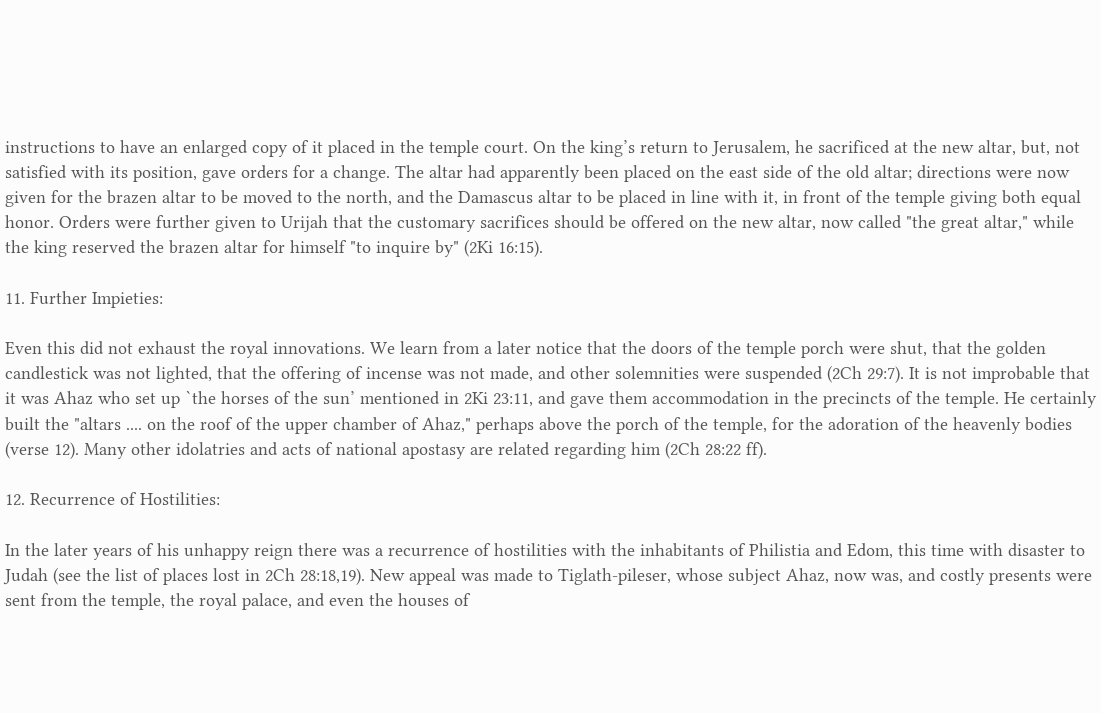instructions to have an enlarged copy of it placed in the temple court. On the king’s return to Jerusalem, he sacrificed at the new altar, but, not satisfied with its position, gave orders for a change. The altar had apparently been placed on the east side of the old altar; directions were now given for the brazen altar to be moved to the north, and the Damascus altar to be placed in line with it, in front of the temple giving both equal honor. Orders were further given to Urijah that the customary sacrifices should be offered on the new altar, now called "the great altar," while the king reserved the brazen altar for himself "to inquire by" (2Ki 16:15).

11. Further Impieties:

Even this did not exhaust the royal innovations. We learn from a later notice that the doors of the temple porch were shut, that the golden candlestick was not lighted, that the offering of incense was not made, and other solemnities were suspended (2Ch 29:7). It is not improbable that it was Ahaz who set up `the horses of the sun’ mentioned in 2Ki 23:11, and gave them accommodation in the precincts of the temple. He certainly built the "altars .... on the roof of the upper chamber of Ahaz," perhaps above the porch of the temple, for the adoration of the heavenly bodies (verse 12). Many other idolatries and acts of national apostasy are related regarding him (2Ch 28:22 ff).

12. Recurrence of Hostilities:

In the later years of his unhappy reign there was a recurrence of hostilities with the inhabitants of Philistia and Edom, this time with disaster to Judah (see the list of places lost in 2Ch 28:18,19). New appeal was made to Tiglath-pileser, whose subject Ahaz, now was, and costly presents were sent from the temple, the royal palace, and even the houses of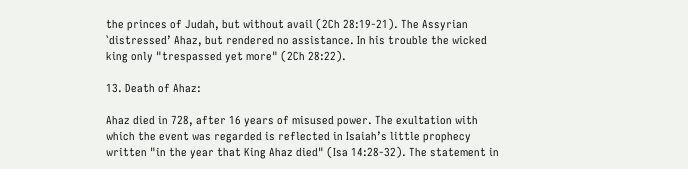the princes of Judah, but without avail (2Ch 28:19-21). The Assyrian `distressed’ Ahaz, but rendered no assistance. In his trouble the wicked king only "trespassed yet more" (2Ch 28:22).

13. Death of Ahaz:

Ahaz died in 728, after 16 years of misused power. The exultation with which the event was regarded is reflected in Isaiah’s little prophecy written "in the year that King Ahaz died" (Isa 14:28-32). The statement in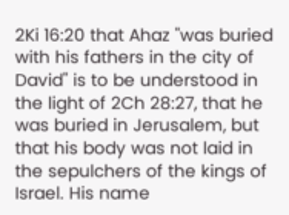2Ki 16:20 that Ahaz "was buried with his fathers in the city of David" is to be understood in the light of 2Ch 28:27, that he was buried in Jerusalem, but that his body was not laid in the sepulchers of the kings of Israel. His name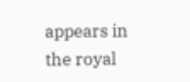appears in the royal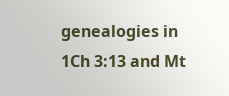genealogies in 1Ch 3:13 and Mt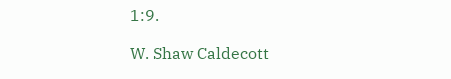1:9.

W. Shaw Caldecott